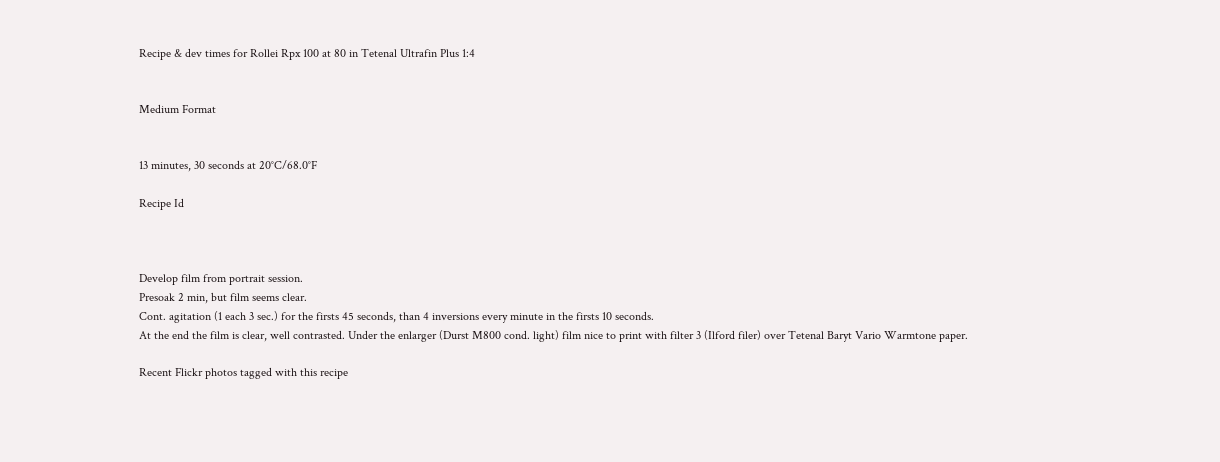Recipe & dev times for Rollei Rpx 100 at 80 in Tetenal Ultrafin Plus 1:4


Medium Format


13 minutes, 30 seconds at 20°C/68.0°F

Recipe Id



Develop film from portrait session.
Presoak 2 min, but film seems clear.
Cont. agitation (1 each 3 sec.) for the firsts 45 seconds, than 4 inversions every minute in the firsts 10 seconds.
At the end the film is clear, well contrasted. Under the enlarger (Durst M800 cond. light) film nice to print with filter 3 (Ilford filer) over Tetenal Baryt Vario Warmtone paper.

Recent Flickr photos tagged with this recipe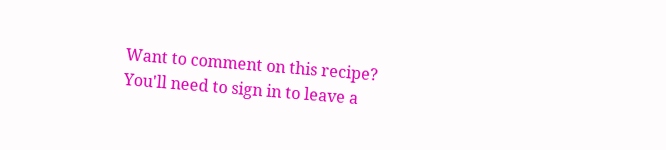Want to comment on this recipe? You'll need to sign in to leave a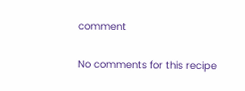comment

No comments for this recipe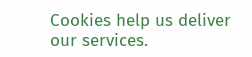Cookies help us deliver our services.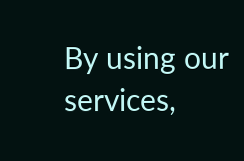By using our services,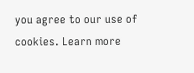you agree to our use of cookies. Learn more